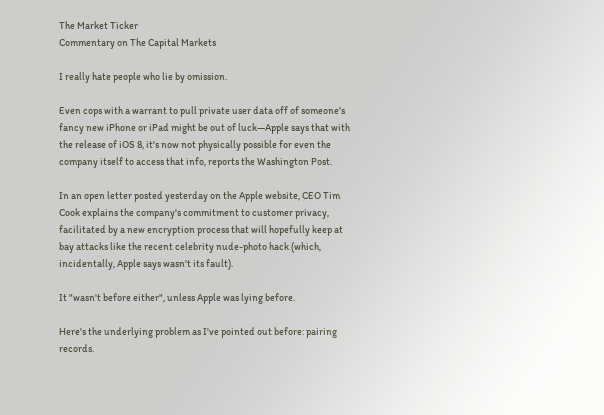The Market Ticker
Commentary on The Capital Markets

I really hate people who lie by omission.

Even cops with a warrant to pull private user data off of someone's fancy new iPhone or iPad might be out of luck—Apple says that with the release of iOS 8, it's now not physically possible for even the company itself to access that info, reports the Washington Post.

In an open letter posted yesterday on the Apple website, CEO Tim Cook explains the company's commitment to customer privacy, facilitated by a new encryption process that will hopefully keep at bay attacks like the recent celebrity nude-photo hack (which, incidentally, Apple says wasn't its fault).

It "wasn't before either", unless Apple was lying before.

Here's the underlying problem as I've pointed out before: pairing records.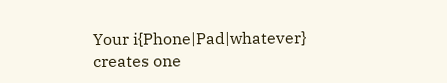Your i{Phone|Pad|whatever} creates one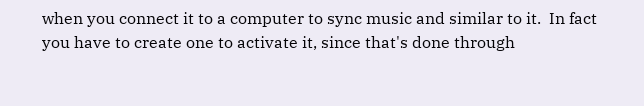when you connect it to a computer to sync music and similar to it.  In fact you have to create one to activate it, since that's done through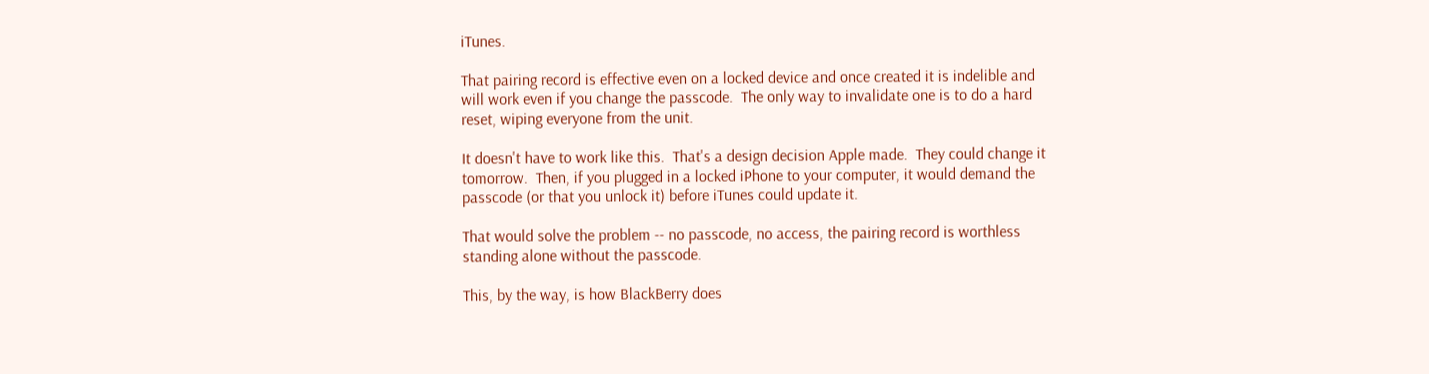iTunes.

That pairing record is effective even on a locked device and once created it is indelible and will work even if you change the passcode.  The only way to invalidate one is to do a hard reset, wiping everyone from the unit.

It doesn't have to work like this.  That's a design decision Apple made.  They could change it tomorrow.  Then, if you plugged in a locked iPhone to your computer, it would demand the passcode (or that you unlock it) before iTunes could update it.

That would solve the problem -- no passcode, no access, the pairing record is worthless standing alone without the passcode.

This, by the way, is how BlackBerry does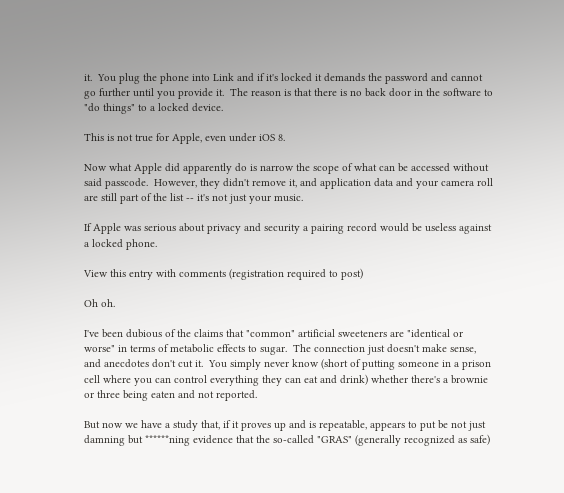it.  You plug the phone into Link and if it's locked it demands the password and cannot go further until you provide it.  The reason is that there is no back door in the software to "do things" to a locked device.

This is not true for Apple, even under iOS 8.

Now what Apple did apparently do is narrow the scope of what can be accessed without said passcode.  However, they didn't remove it, and application data and your camera roll are still part of the list -- it's not just your music.

If Apple was serious about privacy and security a pairing record would be useless against a locked phone.

View this entry with comments (registration required to post)

Oh oh.

I've been dubious of the claims that "common" artificial sweeteners are "identical or worse" in terms of metabolic effects to sugar.  The connection just doesn't make sense, and anecdotes don't cut it.  You simply never know (short of putting someone in a prison cell where you can control everything they can eat and drink) whether there's a brownie or three being eaten and not reported.

But now we have a study that, if it proves up and is repeatable, appears to put be not just damning but ******ning evidence that the so-called "GRAS" (generally recognized as safe)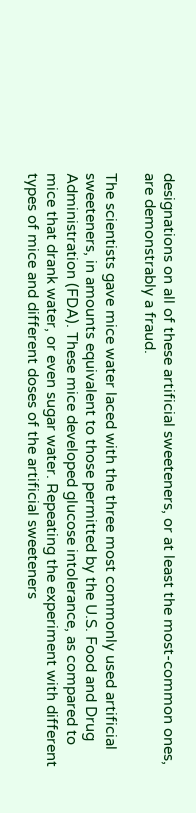designations on all of these artificial sweeteners, or at least the most-common ones, are demonstrably a fraud.

The scientists gave mice water laced with the three most commonly used artificial sweeteners, in amounts equivalent to those permitted by the U.S. Food and Drug Administration (FDA). These mice developed glucose intolerance, as compared to mice that drank water, or even sugar water. Repeating the experiment with different types of mice and different doses of the artificial sweeteners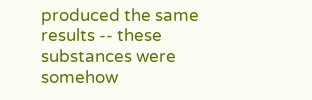produced the same results -- these substances were somehow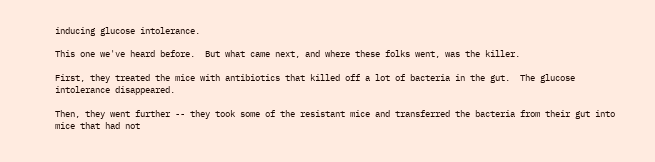inducing glucose intolerance.

This one we've heard before.  But what came next, and where these folks went, was the killer.

First, they treated the mice with antibiotics that killed off a lot of bacteria in the gut.  The glucose intolerance disappeared.

Then, they went further -- they took some of the resistant mice and transferred the bacteria from their gut into mice that had not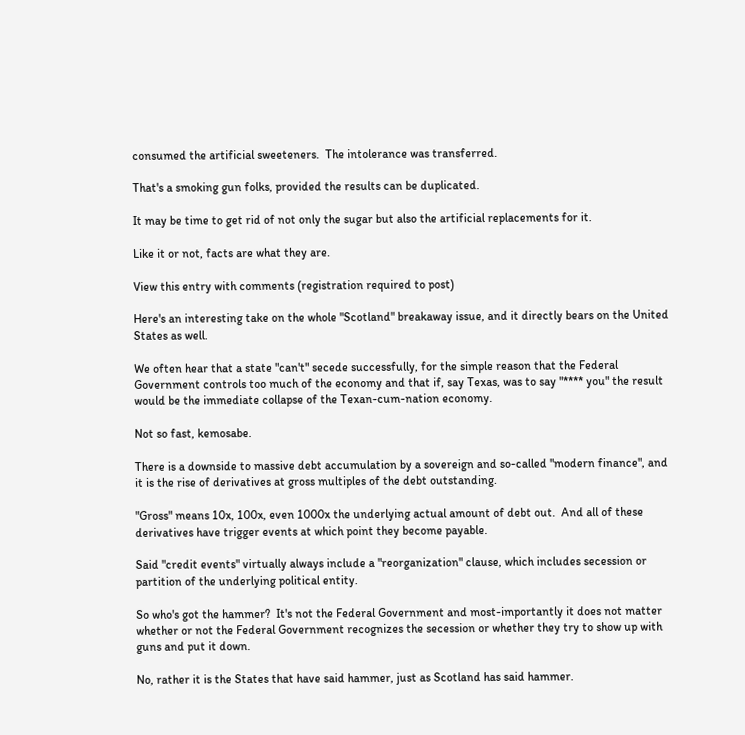consumed the artificial sweeteners.  The intolerance was transferred.

That's a smoking gun folks, provided the results can be duplicated.

It may be time to get rid of not only the sugar but also the artificial replacements for it.

Like it or not, facts are what they are.

View this entry with comments (registration required to post)

Here's an interesting take on the whole "Scotland" breakaway issue, and it directly bears on the United States as well.

We often hear that a state "can't" secede successfully, for the simple reason that the Federal Government controls too much of the economy and that if, say Texas, was to say "**** you" the result would be the immediate collapse of the Texan-cum-nation economy.

Not so fast, kemosabe.

There is a downside to massive debt accumulation by a sovereign and so-called "modern finance", and it is the rise of derivatives at gross multiples of the debt outstanding.

"Gross" means 10x, 100x, even 1000x the underlying actual amount of debt out.  And all of these derivatives have trigger events at which point they become payable.

Said "credit events" virtually always include a "reorganization" clause, which includes secession or partition of the underlying political entity.

So who's got the hammer?  It's not the Federal Government and most-importantly it does not matter whether or not the Federal Government recognizes the secession or whether they try to show up with guns and put it down.

No, rather it is the States that have said hammer, just as Scotland has said hammer.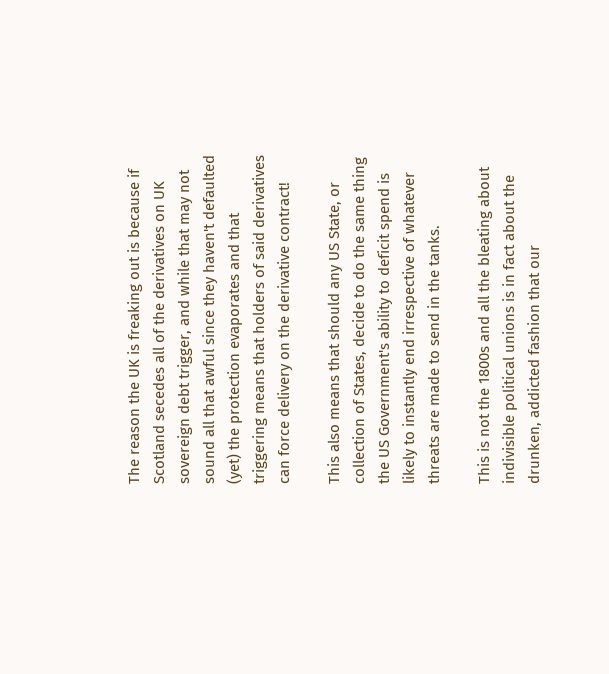The reason the UK is freaking out is because if Scotland secedes all of the derivatives on UK sovereign debt trigger, and while that may not sound all that awful since they haven't defaulted (yet) the protection evaporates and that triggering means that holders of said derivatives can force delivery on the derivative contract!

This also means that should any US State, or collection of States, decide to do the same thing the US Government's ability to deficit spend is likely to instantly end irrespective of whatever threats are made to send in the tanks.

This is not the 1800s and all the bleating about indivisible political unions is in fact about the drunken, addicted fashion that our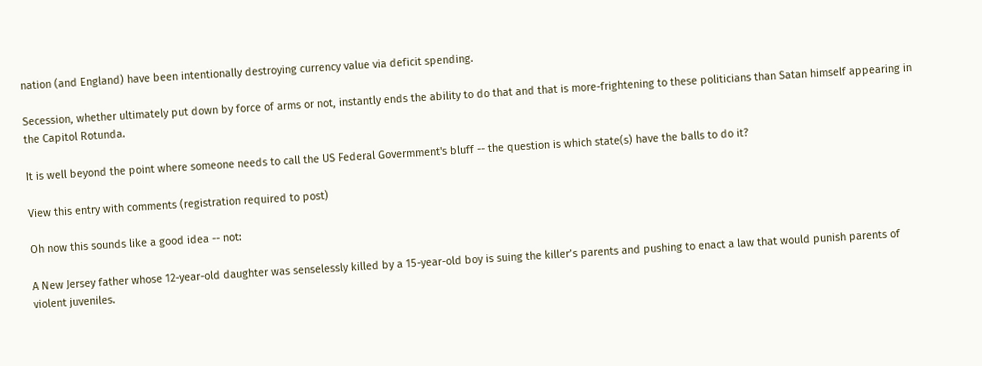nation (and England) have been intentionally destroying currency value via deficit spending.

Secession, whether ultimately put down by force of arms or not, instantly ends the ability to do that and that is more-frightening to these politicians than Satan himself appearing in the Capitol Rotunda.

It is well beyond the point where someone needs to call the US Federal Govermment's bluff -- the question is which state(s) have the balls to do it?

View this entry with comments (registration required to post)

Oh now this sounds like a good idea -- not:

A New Jersey father whose 12-year-old daughter was senselessly killed by a 15-year-old boy is suing the killer’s parents and pushing to enact a law that would punish parents of violent juveniles.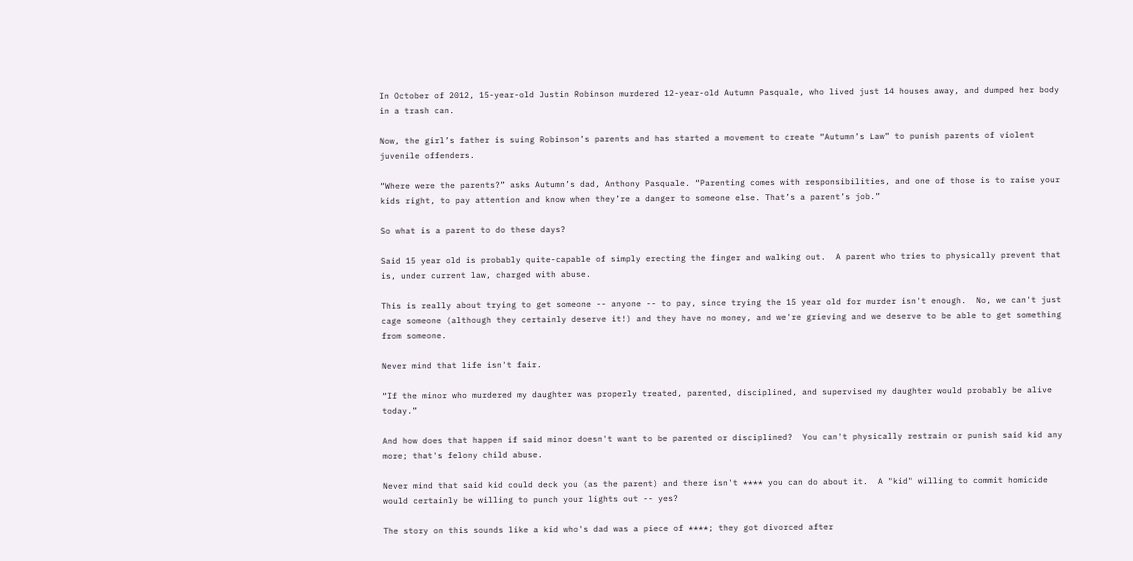In October of 2012, 15-year-old Justin Robinson murdered 12-year-old Autumn Pasquale, who lived just 14 houses away, and dumped her body in a trash can.

Now, the girl’s father is suing Robinson’s parents and has started a movement to create “Autumn’s Law” to punish parents of violent juvenile offenders.

“Where were the parents?” asks Autumn’s dad, Anthony Pasquale. “Parenting comes with responsibilities, and one of those is to raise your kids right, to pay attention and know when they’re a danger to someone else. That’s a parent’s job.”

So what is a parent to do these days?

Said 15 year old is probably quite-capable of simply erecting the finger and walking out.  A parent who tries to physically prevent that is, under current law, charged with abuse.

This is really about trying to get someone -- anyone -- to pay, since trying the 15 year old for murder isn't enough.  No, we can't just cage someone (although they certainly deserve it!) and they have no money, and we're grieving and we deserve to be able to get something from someone.

Never mind that life isn't fair.

“If the minor who murdered my daughter was properly treated, parented, disciplined, and supervised my daughter would probably be alive today.”

And how does that happen if said minor doesn't want to be parented or disciplined?  You can't physically restrain or punish said kid any more; that's felony child abuse.

Never mind that said kid could deck you (as the parent) and there isn't **** you can do about it.  A "kid" willing to commit homicide would certainly be willing to punch your lights out -- yes?

The story on this sounds like a kid who's dad was a piece of ****; they got divorced after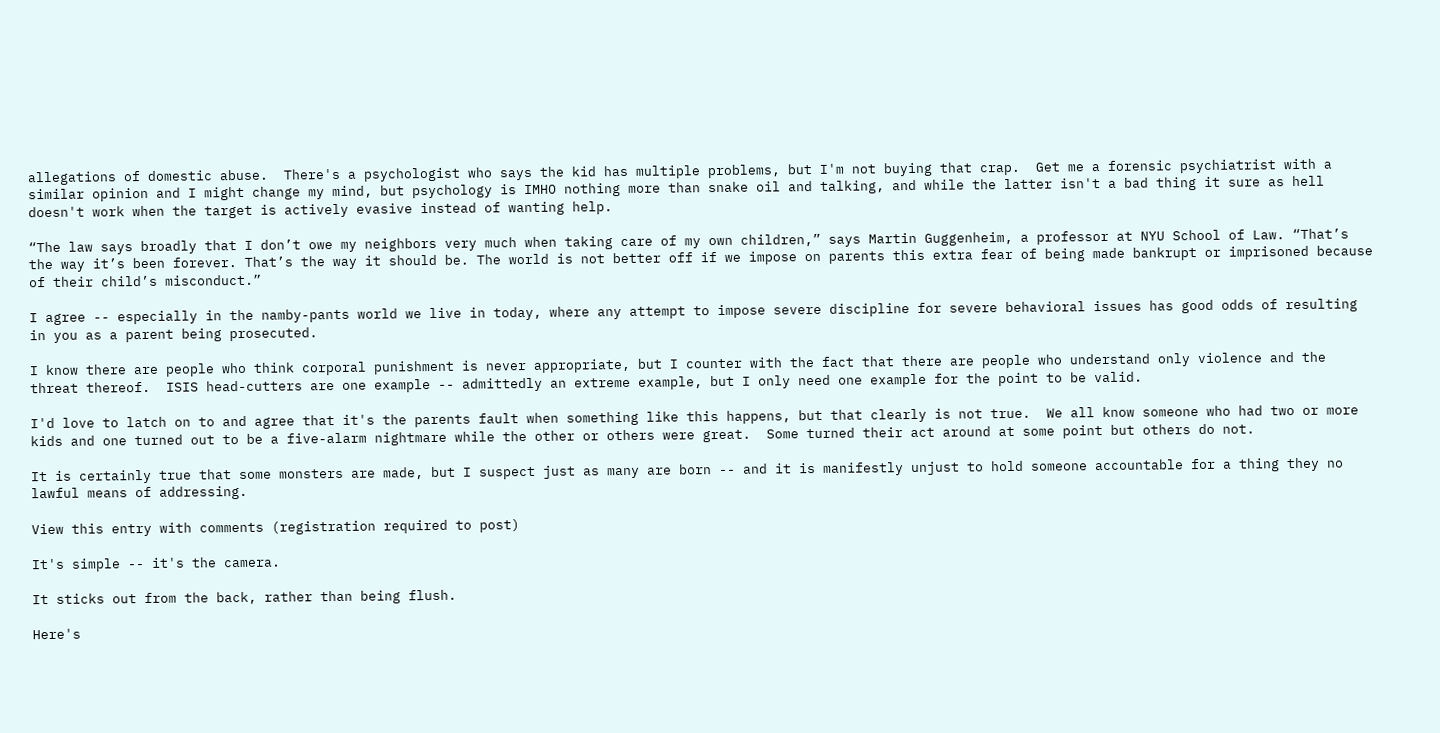allegations of domestic abuse.  There's a psychologist who says the kid has multiple problems, but I'm not buying that crap.  Get me a forensic psychiatrist with a similar opinion and I might change my mind, but psychology is IMHO nothing more than snake oil and talking, and while the latter isn't a bad thing it sure as hell doesn't work when the target is actively evasive instead of wanting help.

“The law says broadly that I don’t owe my neighbors very much when taking care of my own children,” says Martin Guggenheim, a professor at NYU School of Law. “That’s the way it’s been forever. That’s the way it should be. The world is not better off if we impose on parents this extra fear of being made bankrupt or imprisoned because of their child’s misconduct.”

I agree -- especially in the namby-pants world we live in today, where any attempt to impose severe discipline for severe behavioral issues has good odds of resulting in you as a parent being prosecuted.

I know there are people who think corporal punishment is never appropriate, but I counter with the fact that there are people who understand only violence and the threat thereof.  ISIS head-cutters are one example -- admittedly an extreme example, but I only need one example for the point to be valid.

I'd love to latch on to and agree that it's the parents fault when something like this happens, but that clearly is not true.  We all know someone who had two or more kids and one turned out to be a five-alarm nightmare while the other or others were great.  Some turned their act around at some point but others do not.

It is certainly true that some monsters are made, but I suspect just as many are born -- and it is manifestly unjust to hold someone accountable for a thing they no lawful means of addressing.

View this entry with comments (registration required to post)

It's simple -- it's the camera.

It sticks out from the back, rather than being flush.

Here's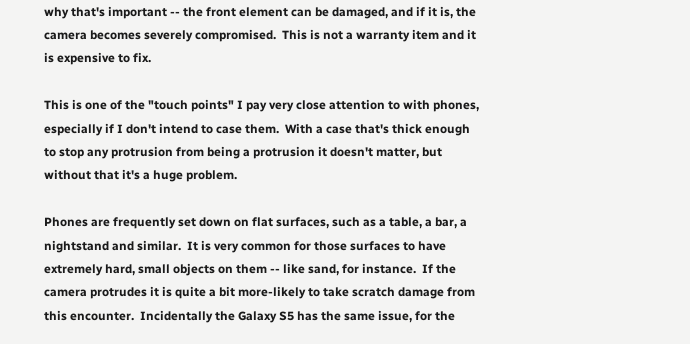why that's important -- the front element can be damaged, and if it is, the camera becomes severely compromised.  This is not a warranty item and it is expensive to fix.

This is one of the "touch points" I pay very close attention to with phones, especially if I don't intend to case them.  With a case that's thick enough to stop any protrusion from being a protrusion it doesn't matter, but without that it's a huge problem.

Phones are frequently set down on flat surfaces, such as a table, a bar, a nightstand and similar.  It is very common for those surfaces to have extremely hard, small objects on them -- like sand, for instance.  If the camera protrudes it is quite a bit more-likely to take scratch damage from this encounter.  Incidentally the Galaxy S5 has the same issue, for the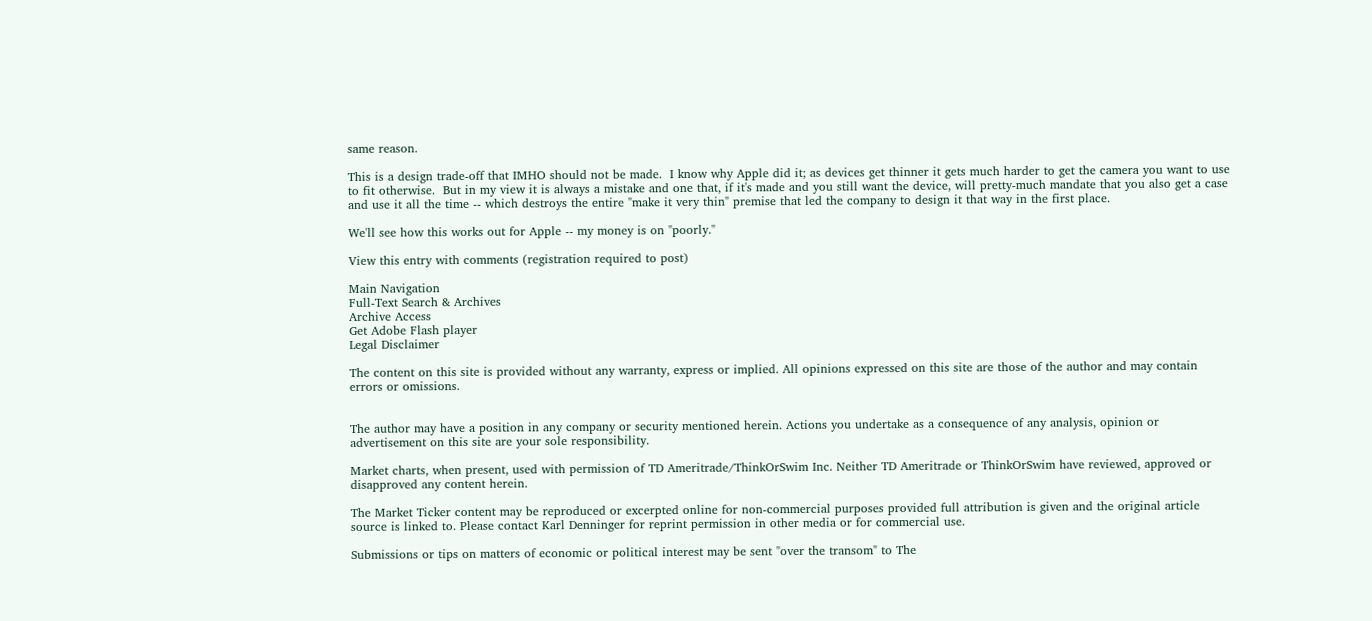same reason.

This is a design trade-off that IMHO should not be made.  I know why Apple did it; as devices get thinner it gets much harder to get the camera you want to use to fit otherwise.  But in my view it is always a mistake and one that, if it's made and you still want the device, will pretty-much mandate that you also get a case and use it all the time -- which destroys the entire "make it very thin" premise that led the company to design it that way in the first place.

We'll see how this works out for Apple -- my money is on "poorly."

View this entry with comments (registration required to post)

Main Navigation
Full-Text Search & Archives
Archive Access
Get Adobe Flash player
Legal Disclaimer

The content on this site is provided without any warranty, express or implied. All opinions expressed on this site are those of the author and may contain errors or omissions.


The author may have a position in any company or security mentioned herein. Actions you undertake as a consequence of any analysis, opinion or advertisement on this site are your sole responsibility.

Market charts, when present, used with permission of TD Ameritrade/ThinkOrSwim Inc. Neither TD Ameritrade or ThinkOrSwim have reviewed, approved or disapproved any content herein.

The Market Ticker content may be reproduced or excerpted online for non-commercial purposes provided full attribution is given and the original article source is linked to. Please contact Karl Denninger for reprint permission in other media or for commercial use.

Submissions or tips on matters of economic or political interest may be sent "over the transom" to The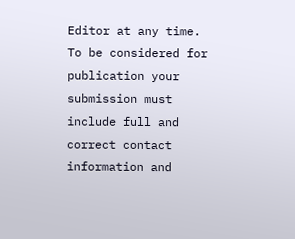Editor at any time. To be considered for publication your submission must include full and correct contact information and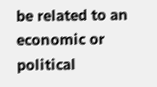be related to an economic or political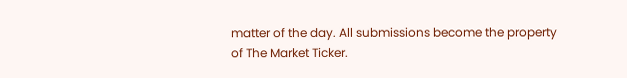matter of the day. All submissions become the property of The Market Ticker.